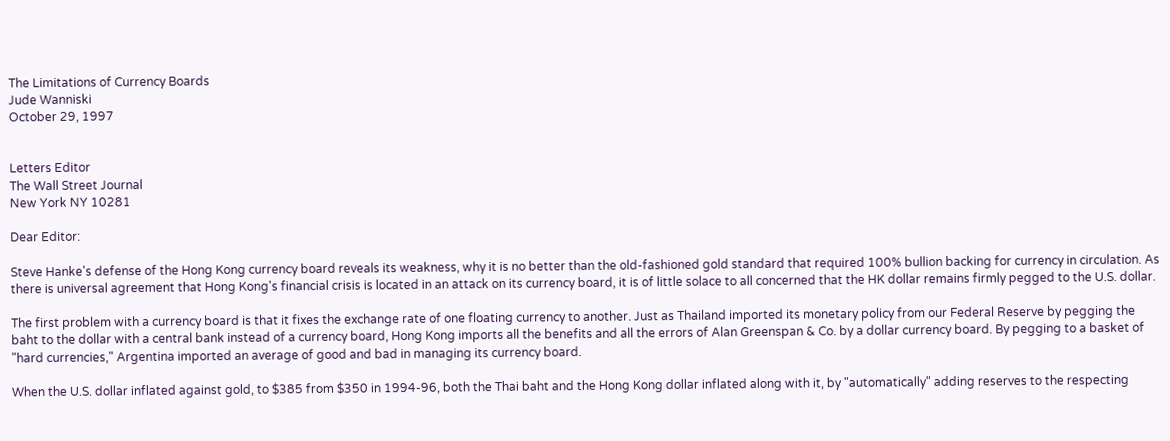The Limitations of Currency Boards
Jude Wanniski
October 29, 1997


Letters Editor
The Wall Street Journal
New York NY 10281

Dear Editor:

Steve Hanke's defense of the Hong Kong currency board reveals its weakness, why it is no better than the old-fashioned gold standard that required 100% bullion backing for currency in circulation. As there is universal agreement that Hong Kong's financial crisis is located in an attack on its currency board, it is of little solace to all concerned that the HK dollar remains firmly pegged to the U.S. dollar.

The first problem with a currency board is that it fixes the exchange rate of one floating currency to another. Just as Thailand imported its monetary policy from our Federal Reserve by pegging the baht to the dollar with a central bank instead of a currency board, Hong Kong imports all the benefits and all the errors of Alan Greenspan & Co. by a dollar currency board. By pegging to a basket of "hard currencies," Argentina imported an average of good and bad in managing its currency board.

When the U.S. dollar inflated against gold, to $385 from $350 in 1994-96, both the Thai baht and the Hong Kong dollar inflated along with it, by "automatically" adding reserves to the respecting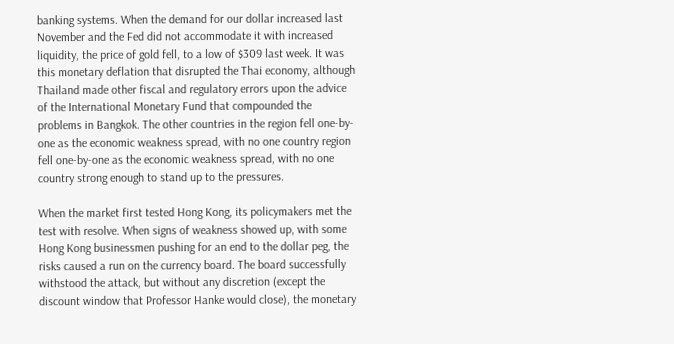banking systems. When the demand for our dollar increased last November and the Fed did not accommodate it with increased liquidity, the price of gold fell, to a low of $309 last week. It was this monetary deflation that disrupted the Thai economy, although Thailand made other fiscal and regulatory errors upon the advice of the International Monetary Fund that compounded the problems in Bangkok. The other countries in the region fell one-by-one as the economic weakness spread, with no one country region fell one-by-one as the economic weakness spread, with no one country strong enough to stand up to the pressures.

When the market first tested Hong Kong, its policymakers met the test with resolve. When signs of weakness showed up, with some Hong Kong businessmen pushing for an end to the dollar peg, the risks caused a run on the currency board. The board successfully withstood the attack, but without any discretion (except the discount window that Professor Hanke would close), the monetary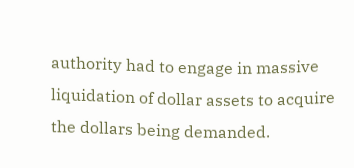authority had to engage in massive liquidation of dollar assets to acquire the dollars being demanded.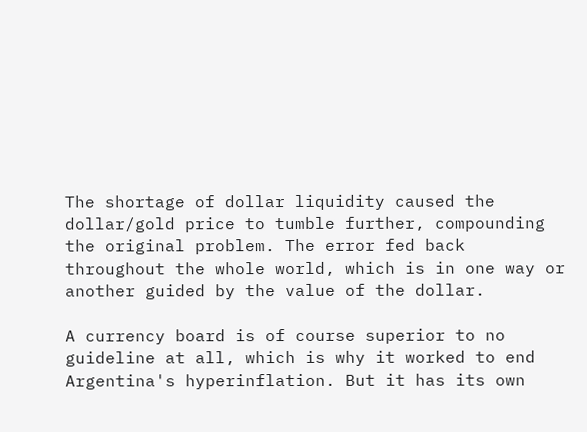The shortage of dollar liquidity caused the dollar/gold price to tumble further, compounding the original problem. The error fed back throughout the whole world, which is in one way or another guided by the value of the dollar.

A currency board is of course superior to no guideline at all, which is why it worked to end Argentina's hyperinflation. But it has its own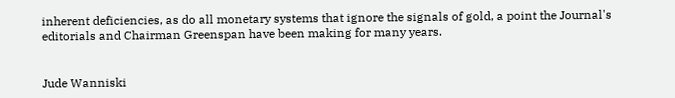inherent deficiencies, as do all monetary systems that ignore the signals of gold, a point the Journal's editorials and Chairman Greenspan have been making for many years.


Jude Wanniski